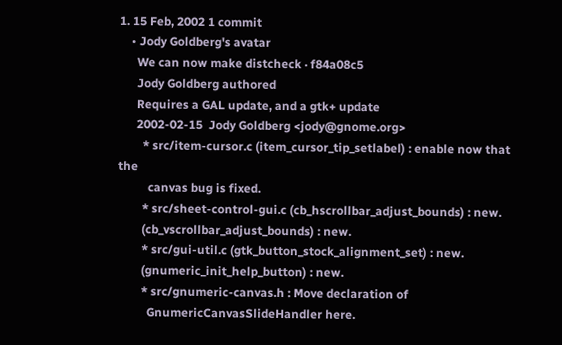1. 15 Feb, 2002 1 commit
    • Jody Goldberg's avatar
      We can now make distcheck · f84a08c5
      Jody Goldberg authored
      Requires a GAL update, and a gtk+ update
      2002-02-15  Jody Goldberg <jody@gnome.org>
        * src/item-cursor.c (item_cursor_tip_setlabel) : enable now that the
          canvas bug is fixed.
        * src/sheet-control-gui.c (cb_hscrollbar_adjust_bounds) : new.
        (cb_vscrollbar_adjust_bounds) : new.
        * src/gui-util.c (gtk_button_stock_alignment_set) : new.
        (gnumeric_init_help_button) : new.
        * src/gnumeric-canvas.h : Move declaration of
          GnumericCanvasSlideHandler here.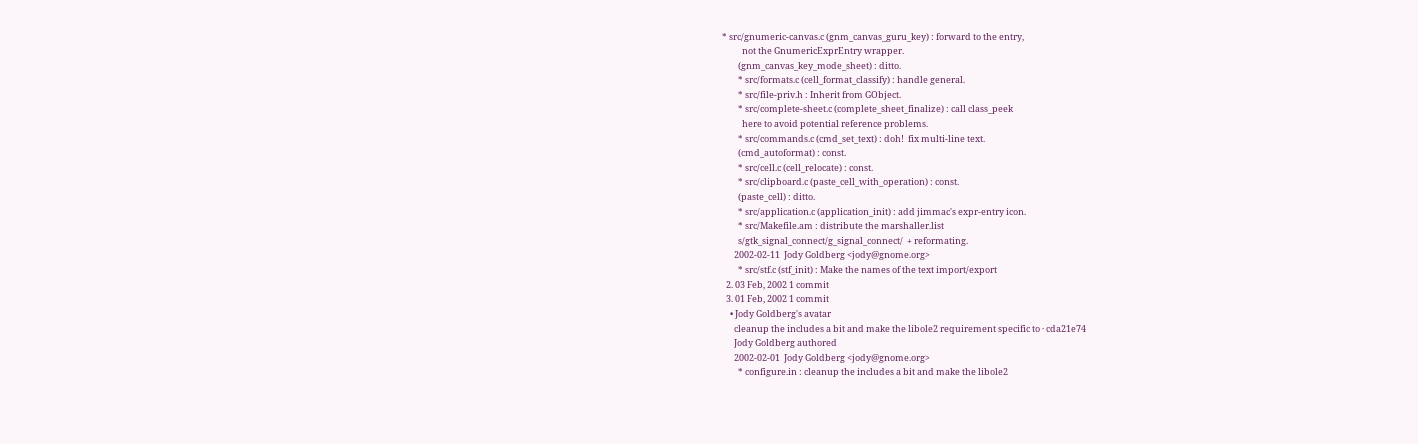* src/gnumeric-canvas.c (gnm_canvas_guru_key) : forward to the entry,
          not the GnumericExprEntry wrapper.
        (gnm_canvas_key_mode_sheet) : ditto.
        * src/formats.c (cell_format_classify) : handle general.
        * src/file-priv.h : Inherit from GObject.
        * src/complete-sheet.c (complete_sheet_finalize) : call class_peek
          here to avoid potential reference problems.
        * src/commands.c (cmd_set_text) : doh!  fix multi-line text.
        (cmd_autoformat) : const.
        * src/cell.c (cell_relocate) : const.
        * src/clipboard.c (paste_cell_with_operation) : const.
        (paste_cell) : ditto.
        * src/application.c (application_init) : add jimmac's expr-entry icon.
        * src/Makefile.am : distribute the marshaller.list
        s/gtk_signal_connect/g_signal_connect/  + reformating.
      2002-02-11  Jody Goldberg <jody@gnome.org>
        * src/stf.c (stf_init) : Make the names of the text import/export
  2. 03 Feb, 2002 1 commit
  3. 01 Feb, 2002 1 commit
    • Jody Goldberg's avatar
      cleanup the includes a bit and make the libole2 requirement specific to · cda21e74
      Jody Goldberg authored
      2002-02-01  Jody Goldberg <jody@gnome.org>
        * configure.in : cleanup the includes a bit and make the libole2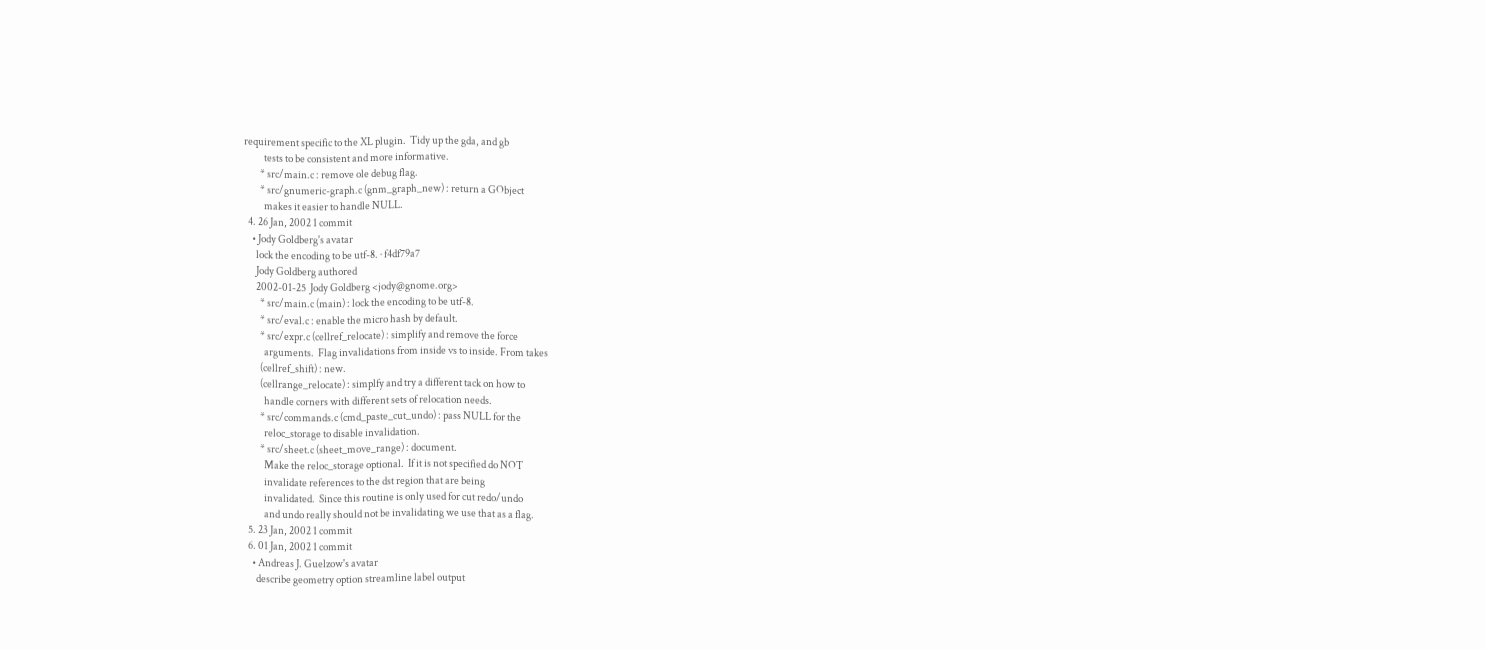requirement specific to the XL plugin.  Tidy up the gda, and gb
          tests to be consistent and more informative.
        * src/main.c : remove ole debug flag.
        * src/gnumeric-graph.c (gnm_graph_new) : return a GObject
          makes it easier to handle NULL.
  4. 26 Jan, 2002 1 commit
    • Jody Goldberg's avatar
      lock the encoding to be utf-8. · f4df79a7
      Jody Goldberg authored
      2002-01-25  Jody Goldberg <jody@gnome.org>
        * src/main.c (main) : lock the encoding to be utf-8.
        * src/eval.c : enable the micro hash by default.
        * src/expr.c (cellref_relocate) : simplify and remove the force
          arguments.  Flag invalidations from inside vs to inside. From takes
        (cellref_shift) : new.
        (cellrange_relocate) : simplfy and try a different tack on how to
          handle corners with different sets of relocation needs.
        * src/commands.c (cmd_paste_cut_undo) : pass NULL for the
          reloc_storage to disable invalidation.
        * src/sheet.c (sheet_move_range) : document.
          Make the reloc_storage optional.  If it is not specified do NOT
          invalidate references to the dst region that are being
          invalidated.  Since this routine is only used for cut redo/undo
          and undo really should not be invalidating we use that as a flag.
  5. 23 Jan, 2002 1 commit
  6. 01 Jan, 2002 1 commit
    • Andreas J. Guelzow's avatar
      describe geometry option streamline label output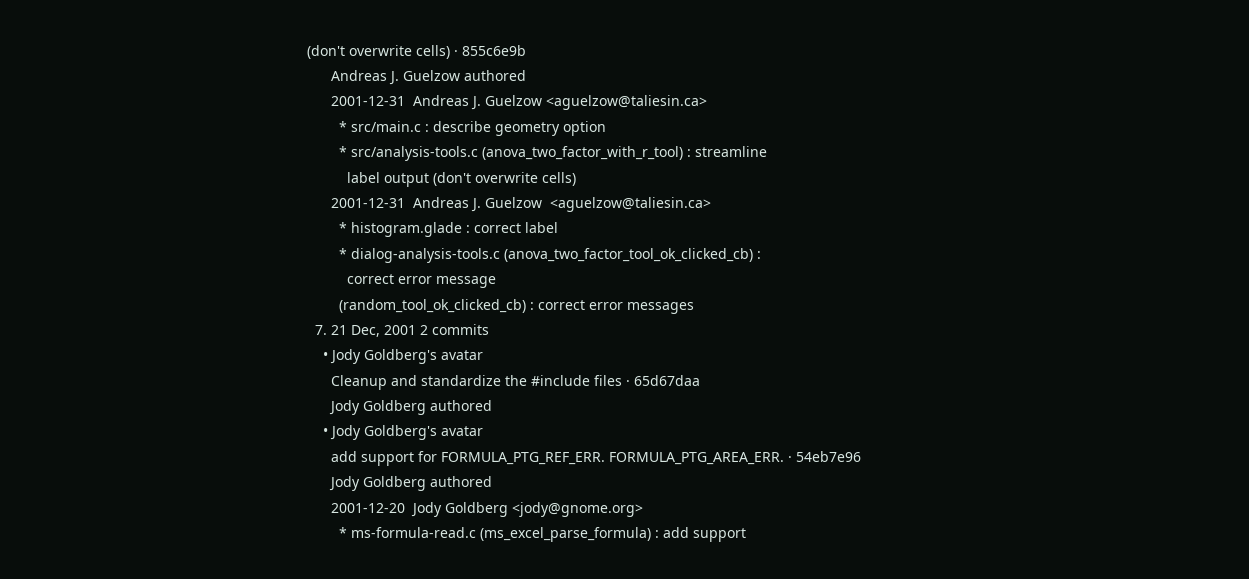(don't overwrite cells) · 855c6e9b
      Andreas J. Guelzow authored
      2001-12-31  Andreas J. Guelzow <aguelzow@taliesin.ca>
        * src/main.c : describe geometry option
        * src/analysis-tools.c (anova_two_factor_with_r_tool) : streamline
          label output (don't overwrite cells)
      2001-12-31  Andreas J. Guelzow  <aguelzow@taliesin.ca>
        * histogram.glade : correct label
        * dialog-analysis-tools.c (anova_two_factor_tool_ok_clicked_cb) :
          correct error message
        (random_tool_ok_clicked_cb) : correct error messages
  7. 21 Dec, 2001 2 commits
    • Jody Goldberg's avatar
      Cleanup and standardize the #include files · 65d67daa
      Jody Goldberg authored
    • Jody Goldberg's avatar
      add support for FORMULA_PTG_REF_ERR. FORMULA_PTG_AREA_ERR. · 54eb7e96
      Jody Goldberg authored
      2001-12-20  Jody Goldberg <jody@gnome.org>
        * ms-formula-read.c (ms_excel_parse_formula) : add support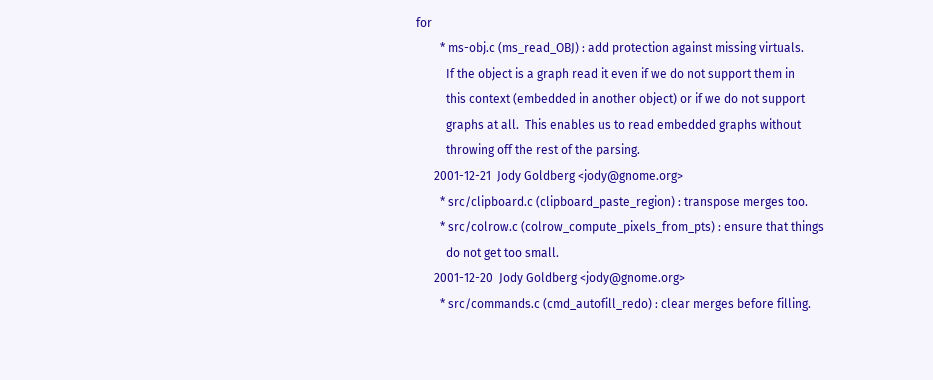for
        * ms-obj.c (ms_read_OBJ) : add protection against missing virtuals.
          If the object is a graph read it even if we do not support them in
          this context (embedded in another object) or if we do not support
          graphs at all.  This enables us to read embedded graphs without
          throwing off the rest of the parsing.
      2001-12-21  Jody Goldberg <jody@gnome.org>
        * src/clipboard.c (clipboard_paste_region) : transpose merges too.
        * src/colrow.c (colrow_compute_pixels_from_pts) : ensure that things
          do not get too small.
      2001-12-20  Jody Goldberg <jody@gnome.org>
        * src/commands.c (cmd_autofill_redo) : clear merges before filling.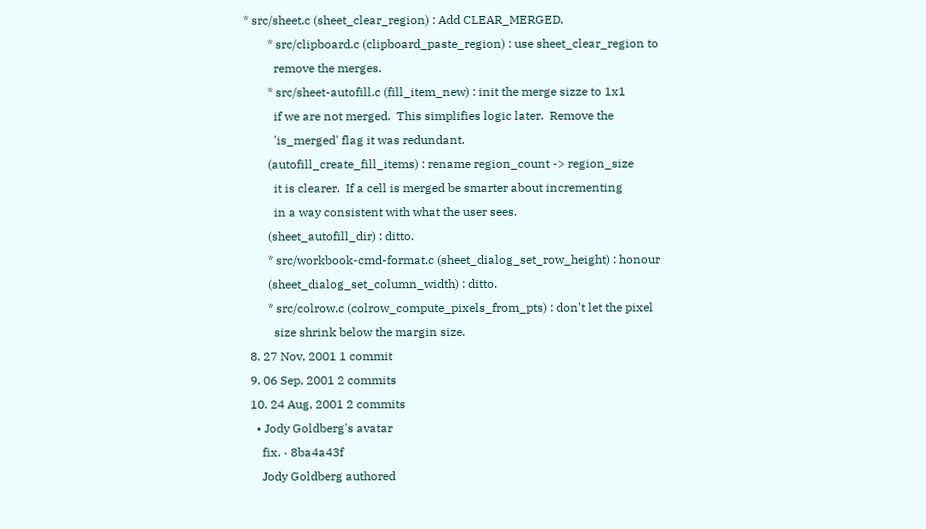* src/sheet.c (sheet_clear_region) : Add CLEAR_MERGED.
        * src/clipboard.c (clipboard_paste_region) : use sheet_clear_region to
          remove the merges.
        * src/sheet-autofill.c (fill_item_new) : init the merge sizze to 1x1
          if we are not merged.  This simplifies logic later.  Remove the
          'is_merged' flag it was redundant.
        (autofill_create_fill_items) : rename region_count -> region_size
          it is clearer.  If a cell is merged be smarter about incrementing
          in a way consistent with what the user sees.
        (sheet_autofill_dir) : ditto.
        * src/workbook-cmd-format.c (sheet_dialog_set_row_height) : honour
        (sheet_dialog_set_column_width) : ditto.
        * src/colrow.c (colrow_compute_pixels_from_pts) : don't let the pixel
          size shrink below the margin size.
  8. 27 Nov, 2001 1 commit
  9. 06 Sep, 2001 2 commits
  10. 24 Aug, 2001 2 commits
    • Jody Goldberg's avatar
      fix. · 8ba4a43f
      Jody Goldberg authored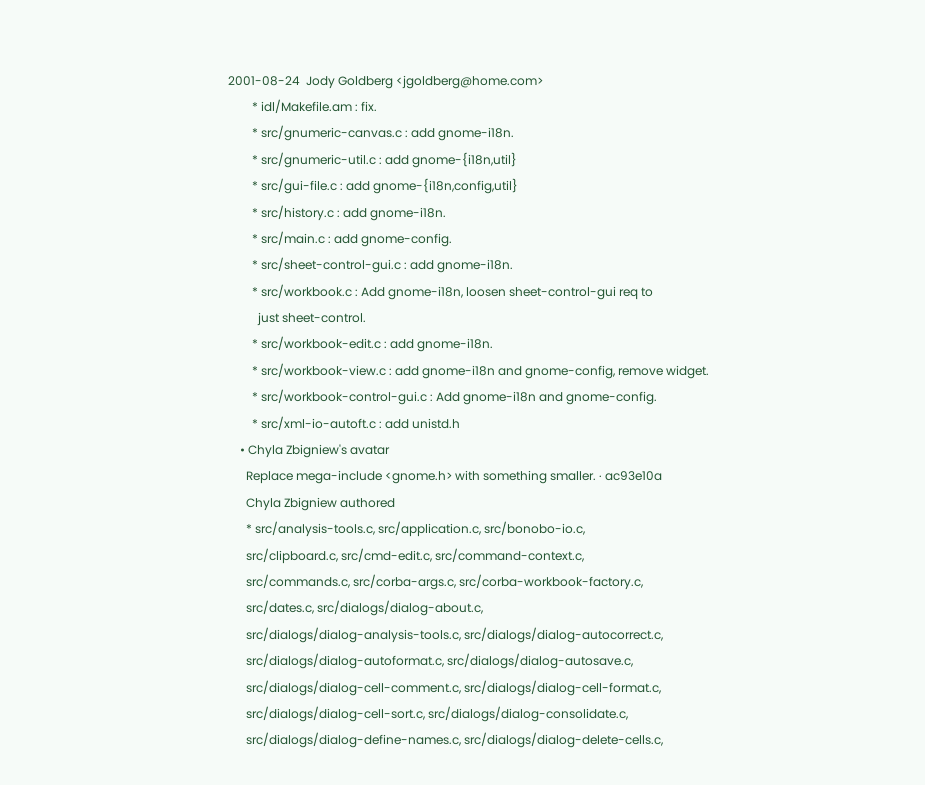2001-08-24  Jody Goldberg <jgoldberg@home.com>
        * idl/Makefile.am : fix.
        * src/gnumeric-canvas.c : add gnome-i18n.
        * src/gnumeric-util.c : add gnome-{i18n,util}
        * src/gui-file.c : add gnome-{i18n,config,util}
        * src/history.c : add gnome-i18n.
        * src/main.c : add gnome-config.
        * src/sheet-control-gui.c : add gnome-i18n.
        * src/workbook.c : Add gnome-i18n, loosen sheet-control-gui req to
          just sheet-control.
        * src/workbook-edit.c : add gnome-i18n.
        * src/workbook-view.c : add gnome-i18n and gnome-config, remove widget.
        * src/workbook-control-gui.c : Add gnome-i18n and gnome-config.
        * src/xml-io-autoft.c : add unistd.h
    • Chyla Zbigniew's avatar
      Replace mega-include <gnome.h> with something smaller. · ac93e10a
      Chyla Zbigniew authored
      * src/analysis-tools.c, src/application.c, src/bonobo-io.c,
      src/clipboard.c, src/cmd-edit.c, src/command-context.c,
      src/commands.c, src/corba-args.c, src/corba-workbook-factory.c,
      src/dates.c, src/dialogs/dialog-about.c,
      src/dialogs/dialog-analysis-tools.c, src/dialogs/dialog-autocorrect.c,
      src/dialogs/dialog-autoformat.c, src/dialogs/dialog-autosave.c,
      src/dialogs/dialog-cell-comment.c, src/dialogs/dialog-cell-format.c,
      src/dialogs/dialog-cell-sort.c, src/dialogs/dialog-consolidate.c,
      src/dialogs/dialog-define-names.c, src/dialogs/dialog-delete-cells.c,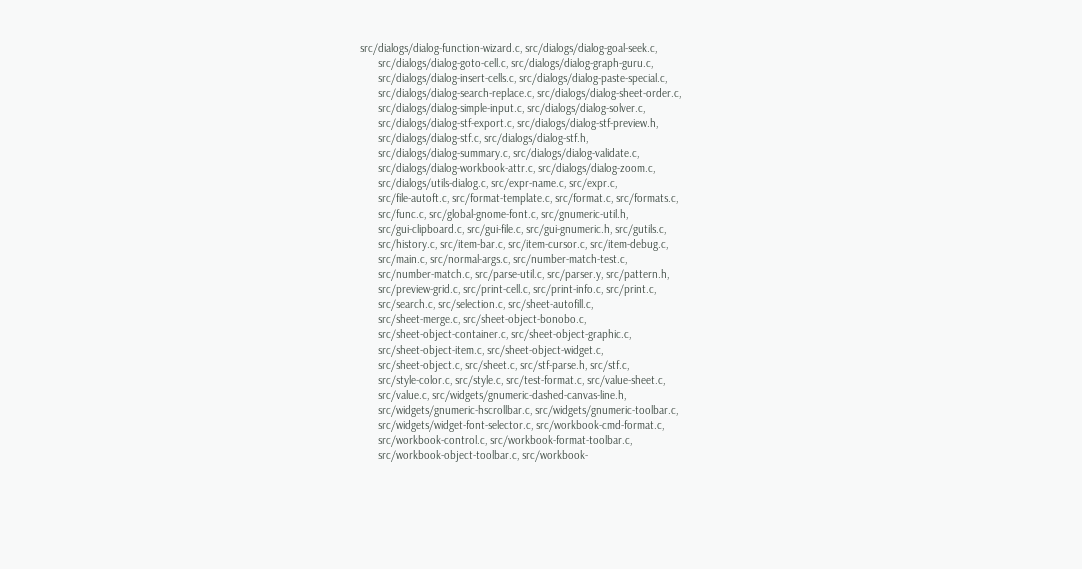src/dialogs/dialog-function-wizard.c, src/dialogs/dialog-goal-seek.c,
      src/dialogs/dialog-goto-cell.c, src/dialogs/dialog-graph-guru.c,
      src/dialogs/dialog-insert-cells.c, src/dialogs/dialog-paste-special.c,
      src/dialogs/dialog-search-replace.c, src/dialogs/dialog-sheet-order.c,
      src/dialogs/dialog-simple-input.c, src/dialogs/dialog-solver.c,
      src/dialogs/dialog-stf-export.c, src/dialogs/dialog-stf-preview.h,
      src/dialogs/dialog-stf.c, src/dialogs/dialog-stf.h,
      src/dialogs/dialog-summary.c, src/dialogs/dialog-validate.c,
      src/dialogs/dialog-workbook-attr.c, src/dialogs/dialog-zoom.c,
      src/dialogs/utils-dialog.c, src/expr-name.c, src/expr.c,
      src/file-autoft.c, src/format-template.c, src/format.c, src/formats.c,
      src/func.c, src/global-gnome-font.c, src/gnumeric-util.h,
      src/gui-clipboard.c, src/gui-file.c, src/gui-gnumeric.h, src/gutils.c,
      src/history.c, src/item-bar.c, src/item-cursor.c, src/item-debug.c,
      src/main.c, src/normal-args.c, src/number-match-test.c,
      src/number-match.c, src/parse-util.c, src/parser.y, src/pattern.h,
      src/preview-grid.c, src/print-cell.c, src/print-info.c, src/print.c,
      src/search.c, src/selection.c, src/sheet-autofill.c,
      src/sheet-merge.c, src/sheet-object-bonobo.c,
      src/sheet-object-container.c, src/sheet-object-graphic.c,
      src/sheet-object-item.c, src/sheet-object-widget.c,
      src/sheet-object.c, src/sheet.c, src/stf-parse.h, src/stf.c,
      src/style-color.c, src/style.c, src/test-format.c, src/value-sheet.c,
      src/value.c, src/widgets/gnumeric-dashed-canvas-line.h,
      src/widgets/gnumeric-hscrollbar.c, src/widgets/gnumeric-toolbar.c,
      src/widgets/widget-font-selector.c, src/workbook-cmd-format.c,
      src/workbook-control.c, src/workbook-format-toolbar.c,
      src/workbook-object-toolbar.c, src/workbook-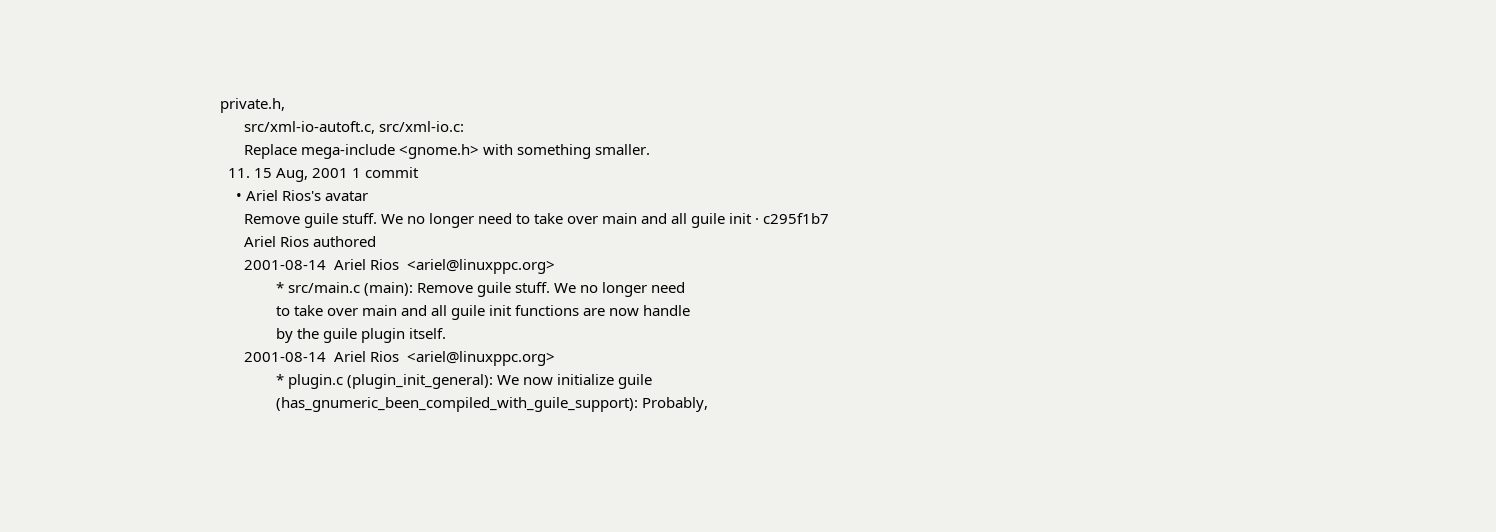private.h,
      src/xml-io-autoft.c, src/xml-io.c:
      Replace mega-include <gnome.h> with something smaller.
  11. 15 Aug, 2001 1 commit
    • Ariel Rios's avatar
      Remove guile stuff. We no longer need to take over main and all guile init · c295f1b7
      Ariel Rios authored
      2001-08-14  Ariel Rios  <ariel@linuxppc.org>
              * src/main.c (main): Remove guile stuff. We no longer need
              to take over main and all guile init functions are now handle
              by the guile plugin itself.
      2001-08-14  Ariel Rios  <ariel@linuxppc.org>
              * plugin.c (plugin_init_general): We now initialize guile
              (has_gnumeric_been_compiled_with_guile_support): Probably,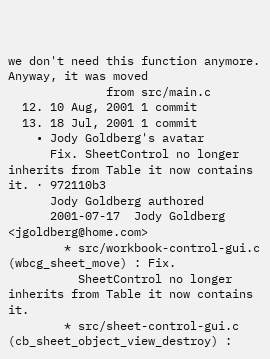we don't need this function anymore. Anyway, it was moved
              from src/main.c
  12. 10 Aug, 2001 1 commit
  13. 18 Jul, 2001 1 commit
    • Jody Goldberg's avatar
      Fix. SheetControl no longer inherits from Table it now contains it. · 972110b3
      Jody Goldberg authored
      2001-07-17  Jody Goldberg <jgoldberg@home.com>
        * src/workbook-control-gui.c (wbcg_sheet_move) : Fix.
          SheetControl no longer inherits from Table it now contains it.
        * src/sheet-control-gui.c (cb_sheet_object_view_destroy) :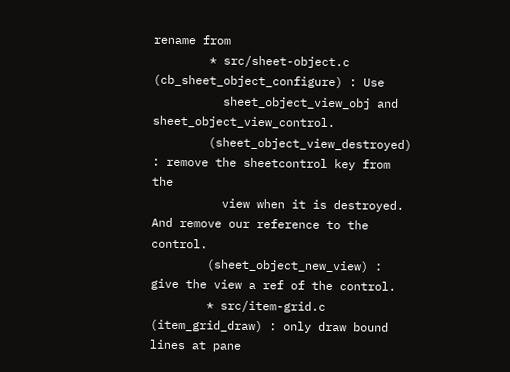rename from
        * src/sheet-object.c (cb_sheet_object_configure) : Use
          sheet_object_view_obj and sheet_object_view_control.
        (sheet_object_view_destroyed) : remove the sheetcontrol key from the
          view when it is destroyed.  And remove our reference to the control.
        (sheet_object_new_view) : give the view a ref of the control.
        * src/item-grid.c (item_grid_draw) : only draw bound lines at pane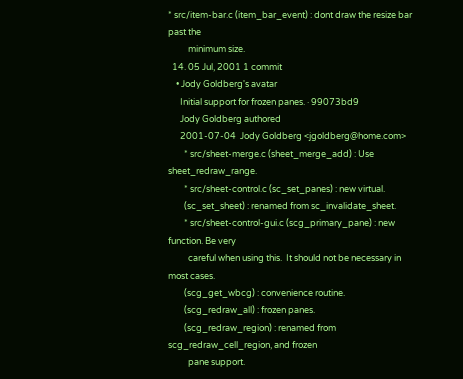* src/item-bar.c (item_bar_event) : dont draw the resize bar past the
          minimum size.
  14. 05 Jul, 2001 1 commit
    • Jody Goldberg's avatar
      Initial support for frozen panes. · 99073bd9
      Jody Goldberg authored
      2001-07-04  Jody Goldberg <jgoldberg@home.com>
        * src/sheet-merge.c (sheet_merge_add) : Use sheet_redraw_range.
        * src/sheet-control.c (sc_set_panes) : new virtual.
        (sc_set_sheet) : renamed from sc_invalidate_sheet.
        * src/sheet-control-gui.c (scg_primary_pane) : new function. Be very
          careful when using this.  It should not be necessary in most cases.
        (scg_get_wbcg) : convenience routine.
        (scg_redraw_all) : frozen panes.
        (scg_redraw_region) : renamed from scg_redraw_cell_region, and frozen
          pane support.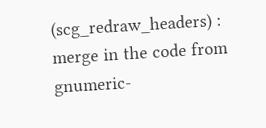(scg_redraw_headers) : merge in the code from gnumeric-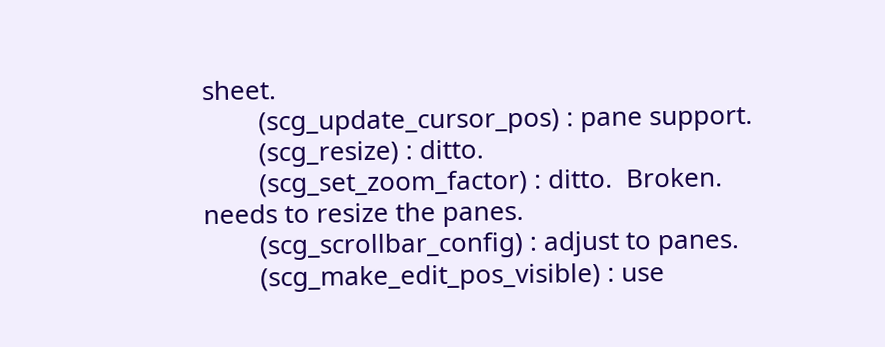sheet.
        (scg_update_cursor_pos) : pane support.
        (scg_resize) : ditto.
        (scg_set_zoom_factor) : ditto.  Broken. needs to resize the panes.
        (scg_scrollbar_config) : adjust to panes.
        (scg_make_edit_pos_visible) : use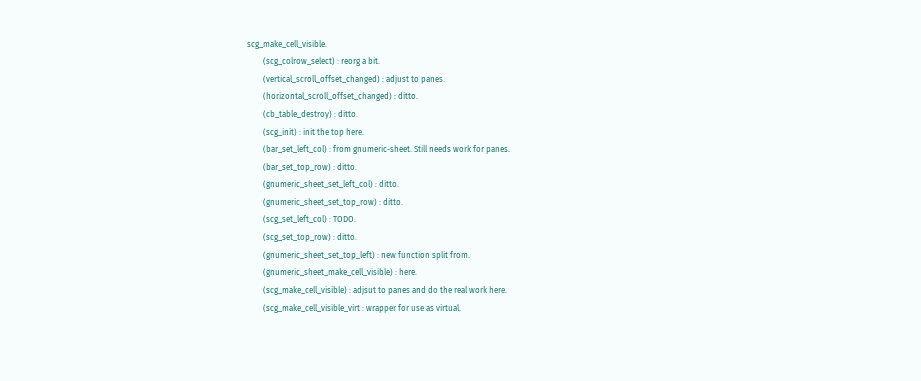scg_make_cell_visible.
        (scg_colrow_select) : reorg a bit.
        (vertical_scroll_offset_changed) : adjust to panes.
        (horizontal_scroll_offset_changed) : ditto.
        (cb_table_destroy) : ditto.
        (scg_init) : init the top here.
        (bar_set_left_col) : from gnumeric-sheet. Still needs work for panes.
        (bar_set_top_row) : ditto.
        (gnumeric_sheet_set_left_col) : ditto.
        (gnumeric_sheet_set_top_row) : ditto.
        (scg_set_left_col) : TODO.
        (scg_set_top_row) : ditto.
        (gnumeric_sheet_set_top_left) : new function split from.
        (gnumeric_sheet_make_cell_visible) : here.
        (scg_make_cell_visible) : adjsut to panes and do the real work here.
        (scg_make_cell_visible_virt : wrapper for use as virtual.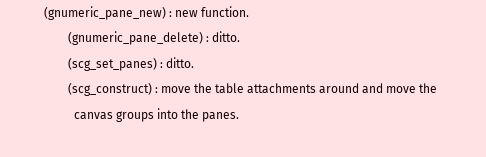(gnumeric_pane_new) : new function.
        (gnumeric_pane_delete) : ditto.
        (scg_set_panes) : ditto.
        (scg_construct) : move the table attachments around and move the
          canvas groups into the panes.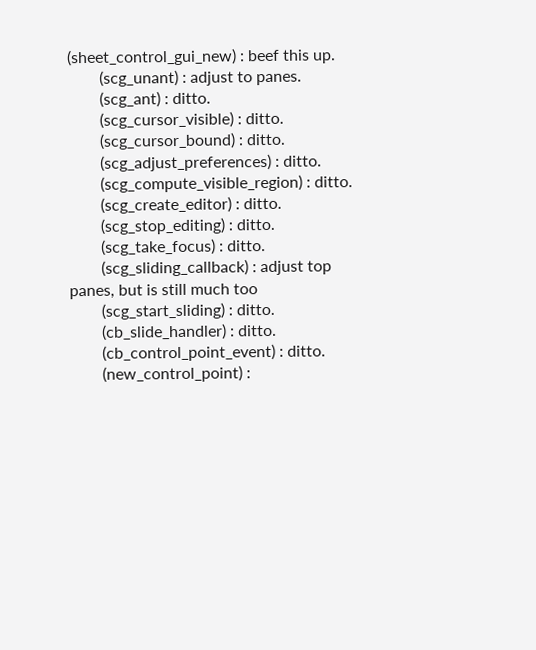(sheet_control_gui_new) : beef this up.
        (scg_unant) : adjust to panes.
        (scg_ant) : ditto.
        (scg_cursor_visible) : ditto.
        (scg_cursor_bound) : ditto.
        (scg_adjust_preferences) : ditto.
        (scg_compute_visible_region) : ditto.
        (scg_create_editor) : ditto.
        (scg_stop_editing) : ditto.
        (scg_take_focus) : ditto.
        (scg_sliding_callback) : adjust top panes, but is still much too
        (scg_start_sliding) : ditto.
        (cb_slide_handler) : ditto.
        (cb_control_point_event) : ditto.
        (new_control_point) :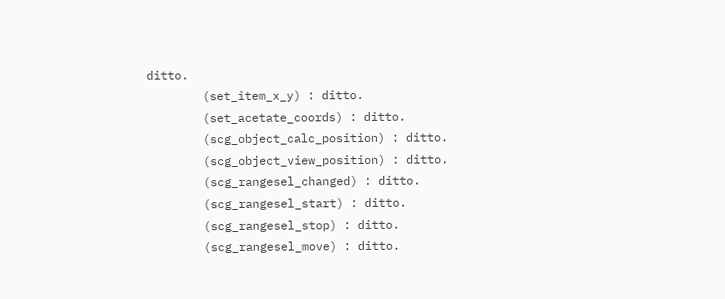ditto.
        (set_item_x_y) : ditto.
        (set_acetate_coords) : ditto.
        (scg_object_calc_position) : ditto.
        (scg_object_view_position) : ditto.
        (scg_rangesel_changed) : ditto.
        (scg_rangesel_start) : ditto.
        (scg_rangesel_stop) : ditto.
        (scg_rangesel_move) : ditto.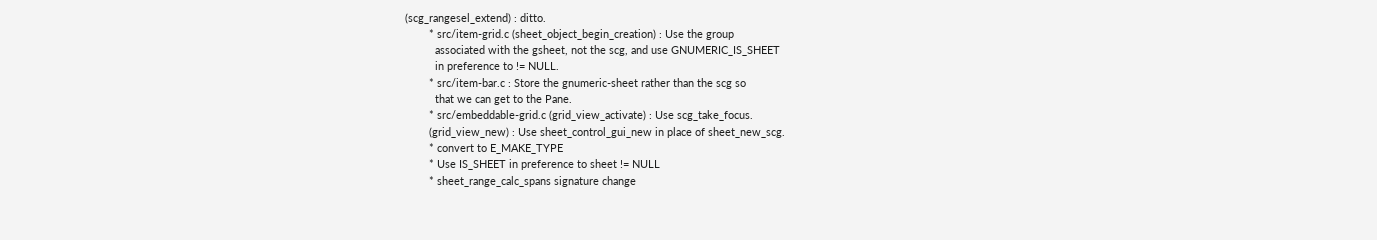(scg_rangesel_extend) : ditto.
        * src/item-grid.c (sheet_object_begin_creation) : Use the group
          associated with the gsheet, not the scg, and use GNUMERIC_IS_SHEET
          in preference to != NULL.
        * src/item-bar.c : Store the gnumeric-sheet rather than the scg so
          that we can get to the Pane.
        * src/embeddable-grid.c (grid_view_activate) : Use scg_take_focus.
        (grid_view_new) : Use sheet_control_gui_new in place of sheet_new_scg.
        * convert to E_MAKE_TYPE
        * Use IS_SHEET in preference to sheet != NULL
        * sheet_range_calc_spans signature change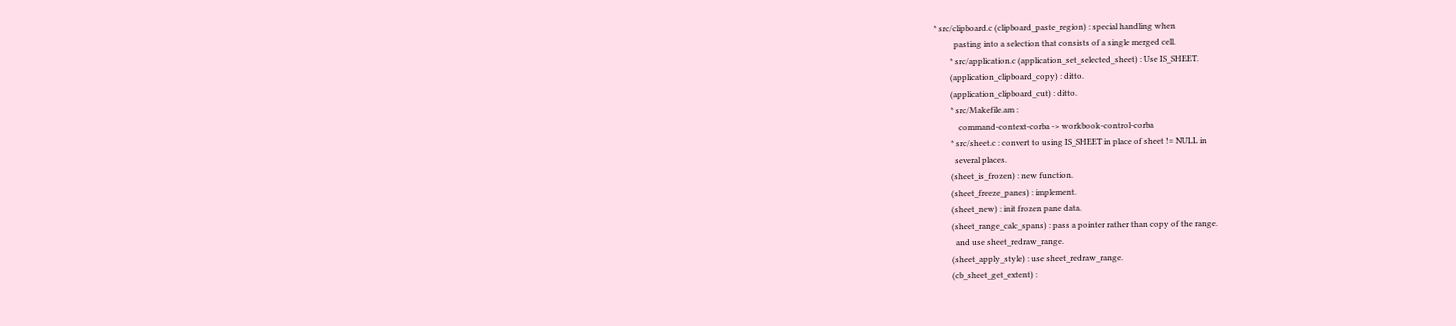* src/clipboard.c (clipboard_paste_region) : special handling when
          pasting into a selection that consists of a single merged cell.
        * src/application.c (application_set_selected_sheet) : Use IS_SHEET.
        (application_clipboard_copy) : ditto.
        (application_clipboard_cut) : ditto.
        * src/Makefile.am :
            command-context-corba -> workbook-control-corba
        * src/sheet.c : convert to using IS_SHEET in place of sheet != NULL in
          several places.
        (sheet_is_frozen) : new function.
        (sheet_freeze_panes) : implement.
        (sheet_new) : init frozen pane data.
        (sheet_range_calc_spans) : pass a pointer rather than copy of the range.
          and use sheet_redraw_range.
        (sheet_apply_style) : use sheet_redraw_range.
        (cb_sheet_get_extent) :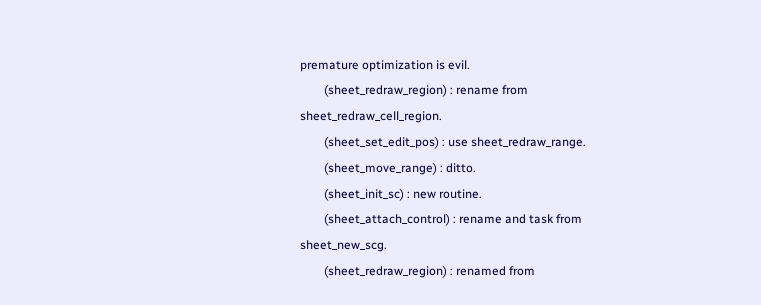premature optimization is evil.
        (sheet_redraw_region) : rename from sheet_redraw_cell_region.
        (sheet_set_edit_pos) : use sheet_redraw_range.
        (sheet_move_range) : ditto.
        (sheet_init_sc) : new routine.
        (sheet_attach_control) : rename and task from sheet_new_scg.
        (sheet_redraw_region) : renamed from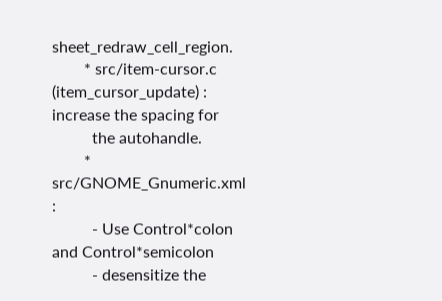sheet_redraw_cell_region.
        * src/item-cursor.c (item_cursor_update) : increase the spacing for
          the autohandle.
        * src/GNOME_Gnumeric.xml :
          - Use Control*colon and Control*semicolon
          - desensitize the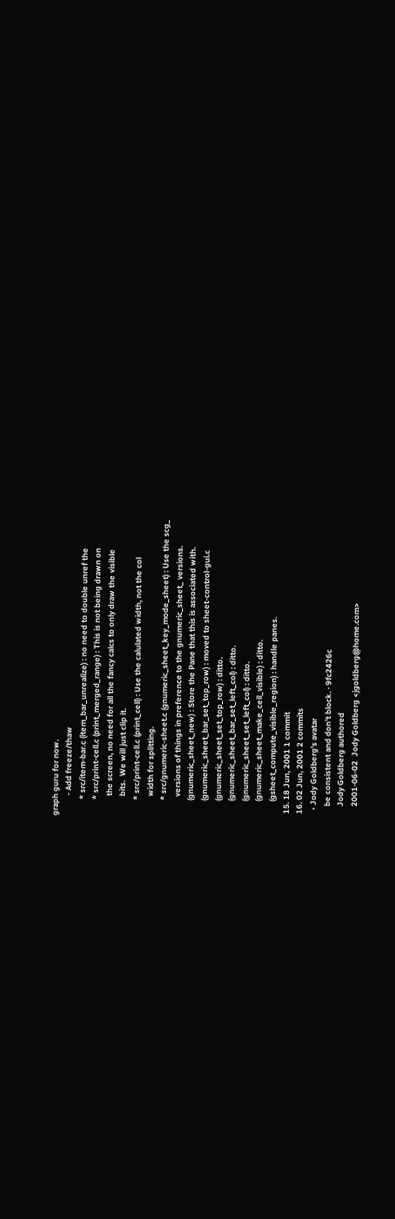graph guru for now.
          - Add freeze/thaw
        * src/item-bar.c (item_bar_unrealize) : no need to double unref the
        * src/print-cell.c (print_merged_range) : This is not being drawn on
          the screen, no need for all the fancy calcs to only draw the visible
          bits.  We will just clip it.
        * src/print-cell.c (print_cell) : Use the calulated width, not the col
          width for splitting.
        * src/gnumeric-sheet.c (gnumeric_sheet_key_mode_sheet) : Use the scg_
          versions of things in preference to the gnumeric_sheet_ versions.
        (gnumeric_sheet_new) : Store the Pane that this is associated with.
        (gnumeric_sheet_bar_set_top_row) : moved to sheet-control-gui.c
        (gnumeric_sheet_set_top_row) : ditto.
        (gnumeric_sheet_bar_set_left_col) : ditto.
        (gnumeric_sheet_set_left_col) : ditto.
        (gnumeric_sheet_make_cell_visible) : ditto.
        (gsheet_compute_visible_region) : handle panes.
  15. 18 Jun, 2001 1 commit
  16. 02 Jun, 2001 2 commits
    • Jody Goldberg's avatar
      be consistent and don't block. · 9fc2426c
      Jody Goldberg authored
      2001-06-02  Jody Goldberg <jgoldberg@home.com>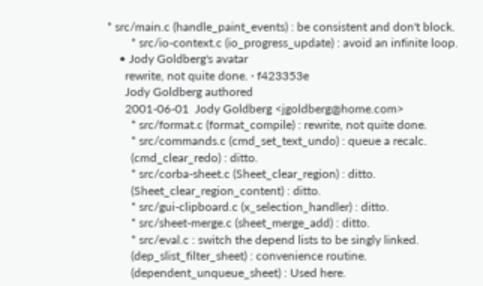* src/main.c (handle_paint_events) : be consistent and don't block.
        * src/io-context.c (io_progress_update) : avoid an infinite loop.
    • Jody Goldberg's avatar
      rewrite, not quite done. · f423353e
      Jody Goldberg authored
      2001-06-01  Jody Goldberg <jgoldberg@home.com>
        * src/format.c (format_compile) : rewrite, not quite done.
        * src/commands.c (cmd_set_text_undo) : queue a recalc.
        (cmd_clear_redo) : ditto.
        * src/corba-sheet.c (Sheet_clear_region) : ditto.
        (Sheet_clear_region_content) : ditto.
        * src/gui-clipboard.c (x_selection_handler) : ditto.
        * src/sheet-merge.c (sheet_merge_add) : ditto.
        * src/eval.c : switch the depend lists to be singly linked.
        (dep_slist_filter_sheet) : convenience routine.
        (dependent_unqueue_sheet) : Used here.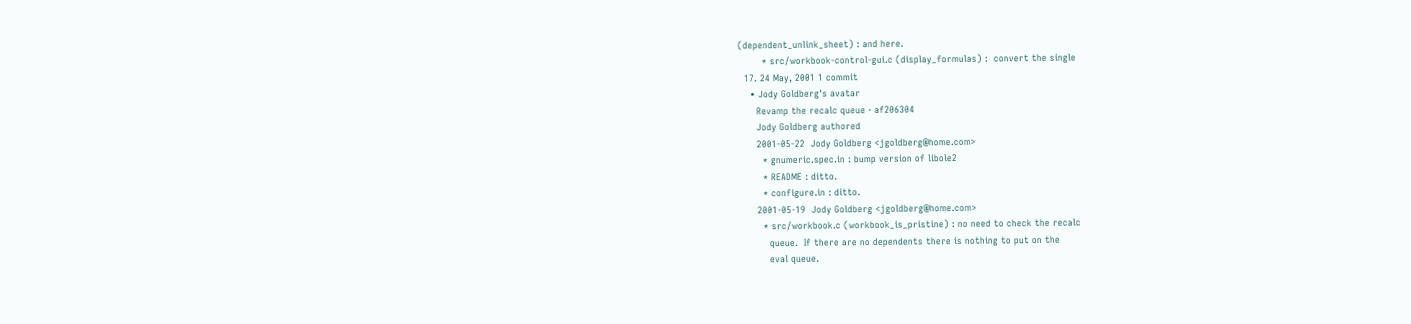(dependent_unlink_sheet) : and here.
        * src/workbook-control-gui.c (display_formulas) :  convert the single
  17. 24 May, 2001 1 commit
    • Jody Goldberg's avatar
      Revamp the recalc queue · af206304
      Jody Goldberg authored
      2001-05-22  Jody Goldberg <jgoldberg@home.com>
        * gnumeric.spec.in : bump version of libole2
        * README : ditto.
        * configure.in : ditto.
      2001-05-19  Jody Goldberg <jgoldberg@home.com>
        * src/workbook.c (workbook_is_pristine) : no need to check the recalc
          queue.  If there are no dependents there is nothing to put on the
          eval queue.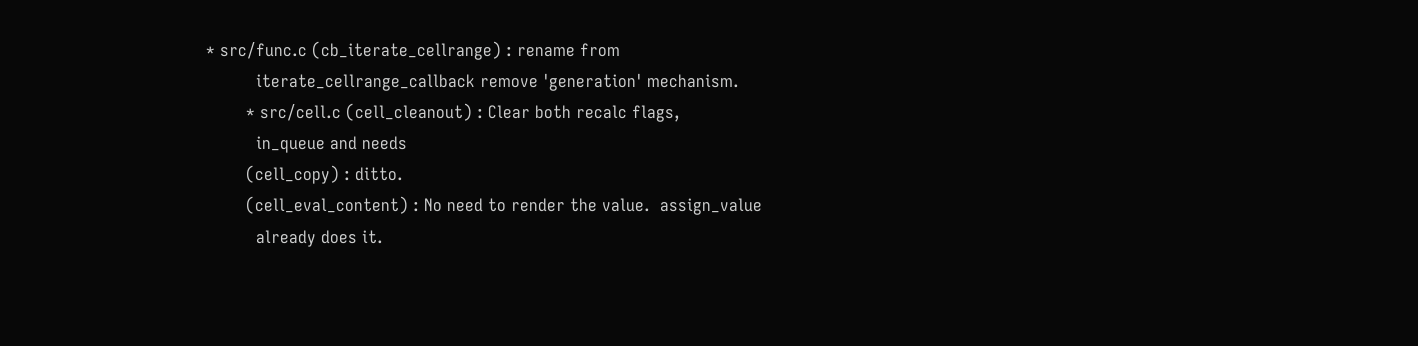* src/func.c (cb_iterate_cellrange) : rename from
          iterate_cellrange_callback remove 'generation' mechanism.
        * src/cell.c (cell_cleanout) : Clear both recalc flags,
          in_queue and needs
        (cell_copy) : ditto.
        (cell_eval_content) : No need to render the value.  assign_value
          already does it.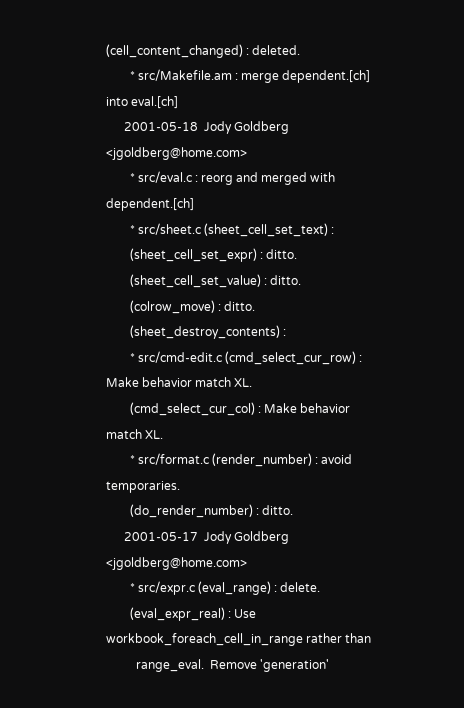(cell_content_changed) : deleted.
        * src/Makefile.am : merge dependent.[ch] into eval.[ch]
      2001-05-18  Jody Goldberg <jgoldberg@home.com>
        * src/eval.c : reorg and merged with dependent.[ch]
        * src/sheet.c (sheet_cell_set_text) :
        (sheet_cell_set_expr) : ditto.
        (sheet_cell_set_value) : ditto.
        (colrow_move) : ditto.
        (sheet_destroy_contents) :
        * src/cmd-edit.c (cmd_select_cur_row) : Make behavior match XL.
        (cmd_select_cur_col) : Make behavior match XL.
        * src/format.c (render_number) : avoid temporaries.
        (do_render_number) : ditto.
      2001-05-17  Jody Goldberg <jgoldberg@home.com>
        * src/expr.c (eval_range) : delete.
        (eval_expr_real) : Use workbook_foreach_cell_in_range rather than
          range_eval.  Remove 'generation'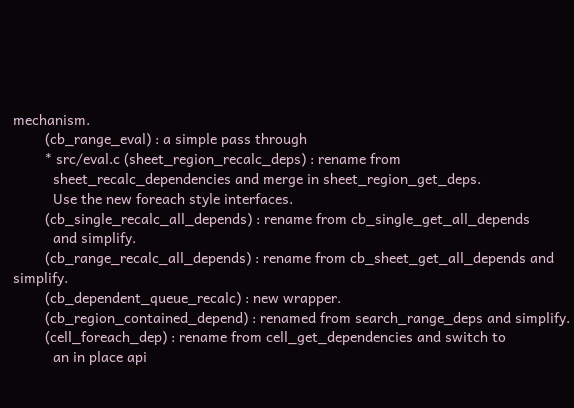mechanism.
        (cb_range_eval) : a simple pass through
        * src/eval.c (sheet_region_recalc_deps) : rename from
          sheet_recalc_dependencies and merge in sheet_region_get_deps.
          Use the new foreach style interfaces.
        (cb_single_recalc_all_depends) : rename from cb_single_get_all_depends
          and simplify.
        (cb_range_recalc_all_depends) : rename from cb_sheet_get_all_depends and simplify.
        (cb_dependent_queue_recalc) : new wrapper.
        (cb_region_contained_depend) : renamed from search_range_deps and simplify.
        (cell_foreach_dep) : rename from cell_get_dependencies and switch to
          an in place api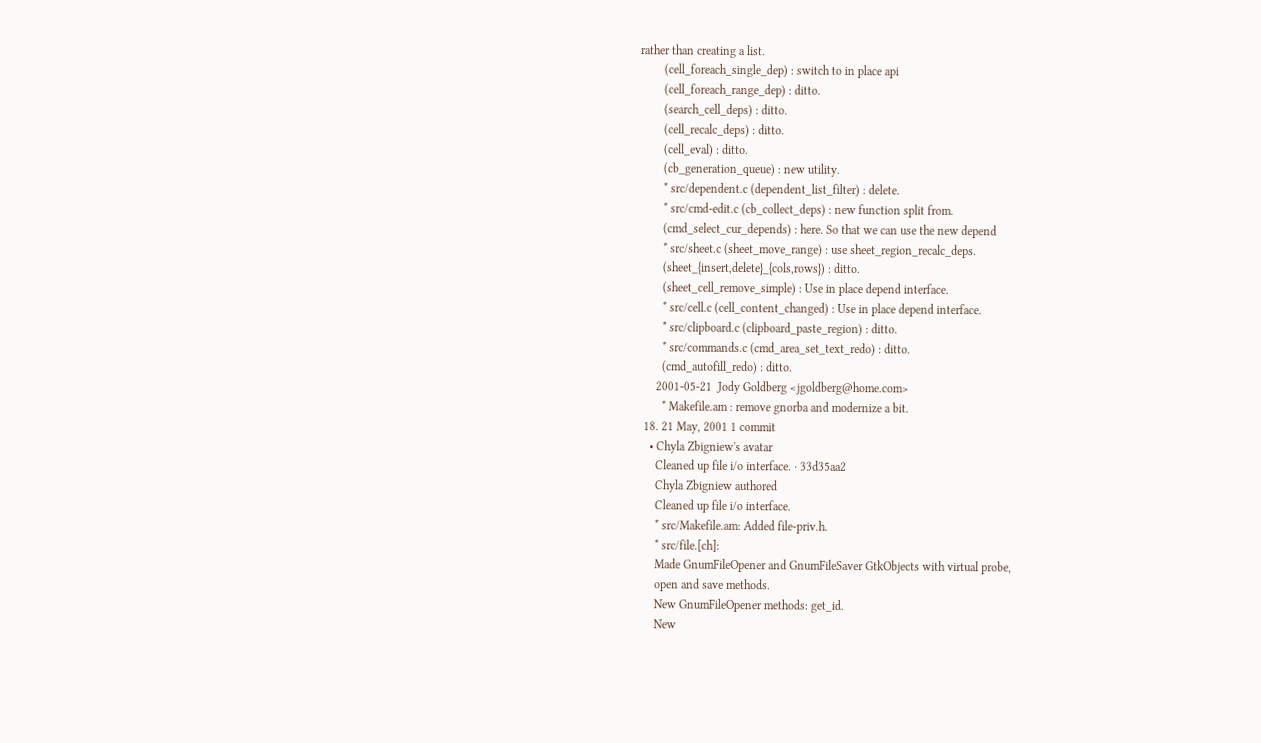rather than creating a list.
        (cell_foreach_single_dep) : switch to in place api
        (cell_foreach_range_dep) : ditto.
        (search_cell_deps) : ditto.
        (cell_recalc_deps) : ditto.
        (cell_eval) : ditto.
        (cb_generation_queue) : new utility.
        * src/dependent.c (dependent_list_filter) : delete.
        * src/cmd-edit.c (cb_collect_deps) : new function split from.
        (cmd_select_cur_depends) : here. So that we can use the new depend
        * src/sheet.c (sheet_move_range) : use sheet_region_recalc_deps.
        (sheet_{insert,delete}_{cols,rows}) : ditto.
        (sheet_cell_remove_simple) : Use in place depend interface.
        * src/cell.c (cell_content_changed) : Use in place depend interface.
        * src/clipboard.c (clipboard_paste_region) : ditto.
        * src/commands.c (cmd_area_set_text_redo) : ditto.
        (cmd_autofill_redo) : ditto.
      2001-05-21  Jody Goldberg <jgoldberg@home.com>
        * Makefile.am : remove gnorba and modernize a bit.
  18. 21 May, 2001 1 commit
    • Chyla Zbigniew's avatar
      Cleaned up file i/o interface. · 33d35aa2
      Chyla Zbigniew authored
      Cleaned up file i/o interface.
      * src/Makefile.am: Added file-priv.h.
      * src/file.[ch]:
      Made GnumFileOpener and GnumFileSaver GtkObjects with virtual probe,
      open and save methods.
      New GnumFileOpener methods: get_id.
      New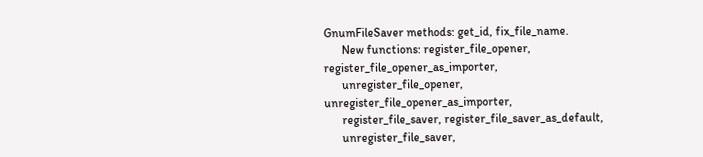GnumFileSaver methods: get_id, fix_file_name.
      New functions: register_file_opener, register_file_opener_as_importer,
      unregister_file_opener, unregister_file_opener_as_importer,
      register_file_saver, register_file_saver_as_default,
      unregister_file_saver,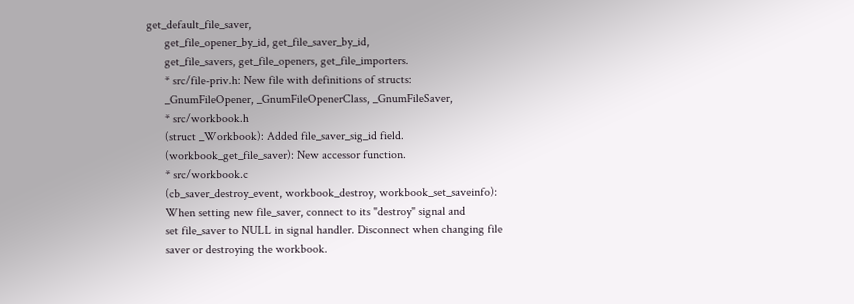get_default_file_saver,
      get_file_opener_by_id, get_file_saver_by_id,
      get_file_savers, get_file_openers, get_file_importers.
      * src/file-priv.h: New file with definitions of structs:
      _GnumFileOpener, _GnumFileOpenerClass, _GnumFileSaver,
      * src/workbook.h
      (struct _Workbook): Added file_saver_sig_id field.
      (workbook_get_file_saver): New accessor function.
      * src/workbook.c
      (cb_saver_destroy_event, workbook_destroy, workbook_set_saveinfo):
      When setting new file_saver, connect to its "destroy" signal and
      set file_saver to NULL in signal handler. Disconnect when changing file
      saver or destroying the workbook.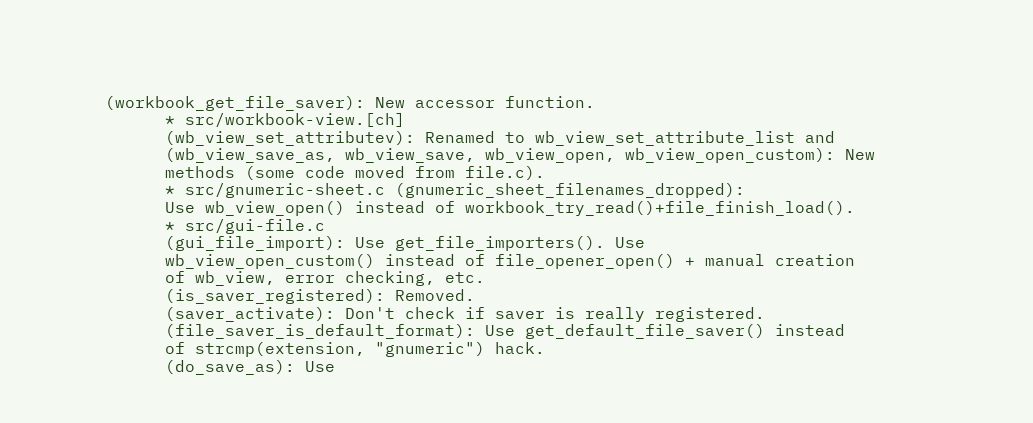(workbook_get_file_saver): New accessor function.
      * src/workbook-view.[ch]
      (wb_view_set_attributev): Renamed to wb_view_set_attribute_list and
      (wb_view_save_as, wb_view_save, wb_view_open, wb_view_open_custom): New
      methods (some code moved from file.c).
      * src/gnumeric-sheet.c (gnumeric_sheet_filenames_dropped):
      Use wb_view_open() instead of workbook_try_read()+file_finish_load().
      * src/gui-file.c
      (gui_file_import): Use get_file_importers(). Use
      wb_view_open_custom() instead of file_opener_open() + manual creation
      of wb_view, error checking, etc.
      (is_saver_registered): Removed.
      (saver_activate): Don't check if saver is really registered.
      (file_saver_is_default_format): Use get_default_file_saver() instead
      of strcmp(extension, "gnumeric") hack.
      (do_save_as): Use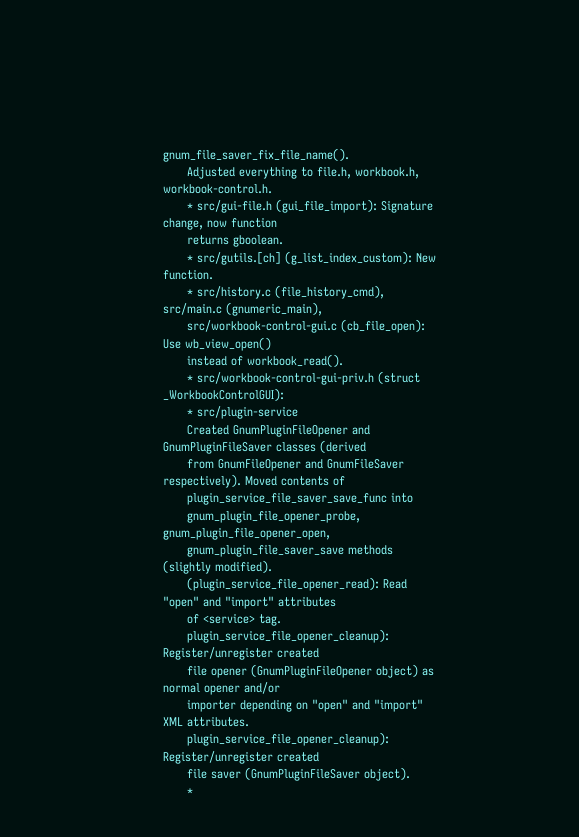gnum_file_saver_fix_file_name().
      Adjusted everything to file.h, workbook.h, workbook-control.h.
      * src/gui-file.h (gui_file_import): Signature change, now function
      returns gboolean.
      * src/gutils.[ch] (g_list_index_custom): New function.
      * src/history.c (file_history_cmd), src/main.c (gnumeric_main),
      src/workbook-control-gui.c (cb_file_open): Use wb_view_open()
      instead of workbook_read().
      * src/workbook-control-gui-priv.h (struct _WorkbookControlGUI):
      * src/plugin-service
      Created GnumPluginFileOpener and GnumPluginFileSaver classes (derived
      from GnumFileOpener and GnumFileSaver respectively). Moved contents of
      plugin_service_file_saver_save_func into
      gnum_plugin_file_opener_probe, gnum_plugin_file_opener_open,
      gnum_plugin_file_saver_save methods (slightly modified).
      (plugin_service_file_opener_read): Read "open" and "import" attributes
      of <service> tag.
      plugin_service_file_opener_cleanup): Register/unregister created
      file opener (GnumPluginFileOpener object) as normal opener and/or
      importer depending on "open" and "import" XML attributes.
      plugin_service_file_opener_cleanup): Register/unregister created
      file saver (GnumPluginFileSaver object).
      *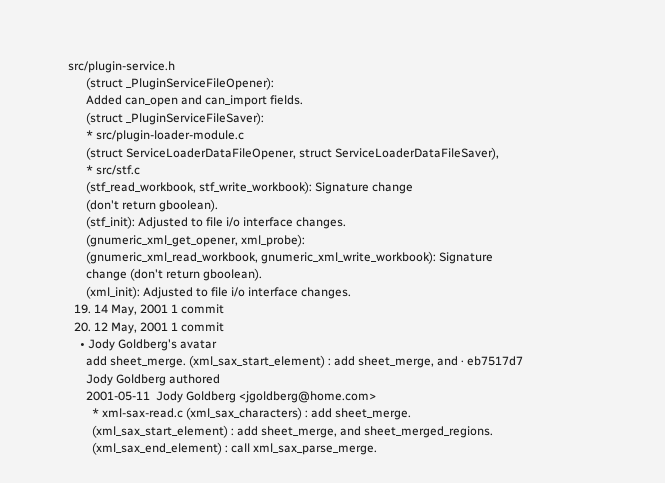src/plugin-service.h
      (struct _PluginServiceFileOpener):
      Added can_open and can_import fields.
      (struct _PluginServiceFileSaver):
      * src/plugin-loader-module.c
      (struct ServiceLoaderDataFileOpener, struct ServiceLoaderDataFileSaver),
      * src/stf.c
      (stf_read_workbook, stf_write_workbook): Signature change
      (don't return gboolean).
      (stf_init): Adjusted to file i/o interface changes.
      (gnumeric_xml_get_opener, xml_probe):
      (gnumeric_xml_read_workbook, gnumeric_xml_write_workbook): Signature
      change (don't return gboolean).
      (xml_init): Adjusted to file i/o interface changes.
  19. 14 May, 2001 1 commit
  20. 12 May, 2001 1 commit
    • Jody Goldberg's avatar
      add sheet_merge. (xml_sax_start_element) : add sheet_merge, and · eb7517d7
      Jody Goldberg authored
      2001-05-11  Jody Goldberg <jgoldberg@home.com>
        * xml-sax-read.c (xml_sax_characters) : add sheet_merge.
        (xml_sax_start_element) : add sheet_merge, and sheet_merged_regions.
        (xml_sax_end_element) : call xml_sax_parse_merge.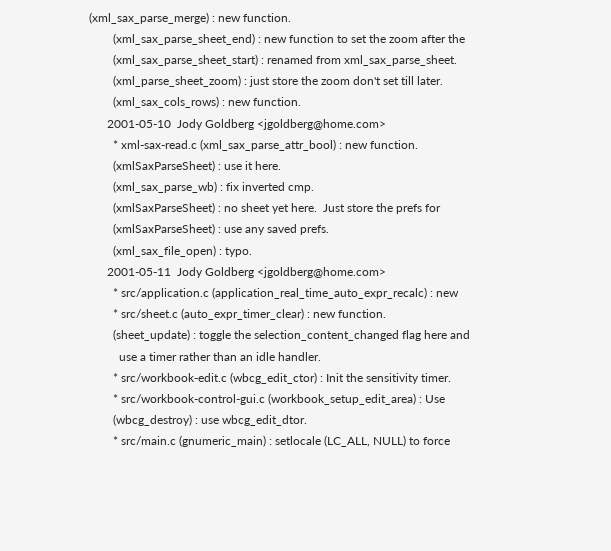(xml_sax_parse_merge) : new function.
        (xml_sax_parse_sheet_end) : new function to set the zoom after the
        (xml_sax_parse_sheet_start) : renamed from xml_sax_parse_sheet.
        (xml_parse_sheet_zoom) : just store the zoom don't set till later.
        (xml_sax_cols_rows) : new function.
      2001-05-10  Jody Goldberg <jgoldberg@home.com>
        * xml-sax-read.c (xml_sax_parse_attr_bool) : new function.
        (xmlSaxParseSheet) : use it here.
        (xml_sax_parse_wb) : fix inverted cmp.
        (xmlSaxParseSheet) : no sheet yet here.  Just store the prefs for
        (xmlSaxParseSheet) : use any saved prefs.
        (xml_sax_file_open) : typo.
      2001-05-11  Jody Goldberg <jgoldberg@home.com>
        * src/application.c (application_real_time_auto_expr_recalc) : new
        * src/sheet.c (auto_expr_timer_clear) : new function.
        (sheet_update) : toggle the selection_content_changed flag here and
          use a timer rather than an idle handler.
        * src/workbook-edit.c (wbcg_edit_ctor) : Init the sensitivity timer.
        * src/workbook-control-gui.c (workbook_setup_edit_area) : Use
        (wbcg_destroy) : use wbcg_edit_dtor.
        * src/main.c (gnumeric_main) : setlocale (LC_ALL, NULL) to force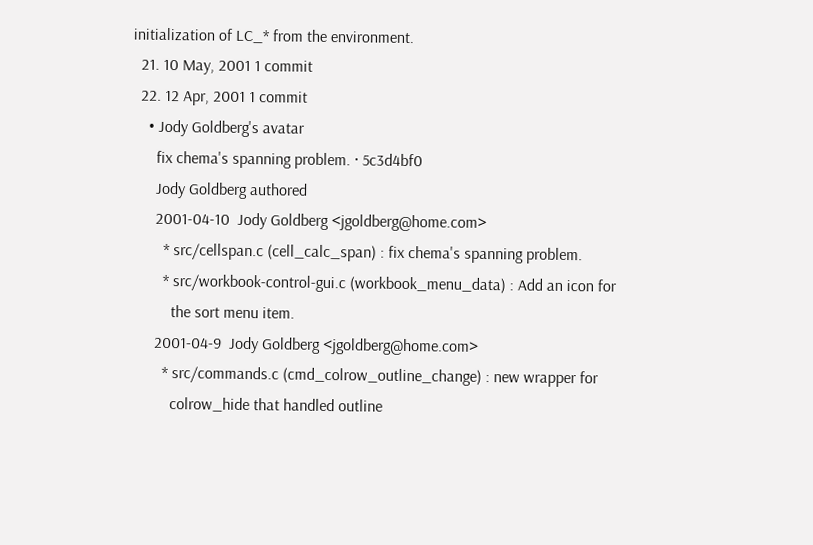initialization of LC_* from the environment.
  21. 10 May, 2001 1 commit
  22. 12 Apr, 2001 1 commit
    • Jody Goldberg's avatar
      fix chema's spanning problem. · 5c3d4bf0
      Jody Goldberg authored
      2001-04-10  Jody Goldberg <jgoldberg@home.com>
        * src/cellspan.c (cell_calc_span) : fix chema's spanning problem.
        * src/workbook-control-gui.c (workbook_menu_data) : Add an icon for
          the sort menu item.
      2001-04-9  Jody Goldberg <jgoldberg@home.com>
        * src/commands.c (cmd_colrow_outline_change) : new wrapper for
          colrow_hide that handled outline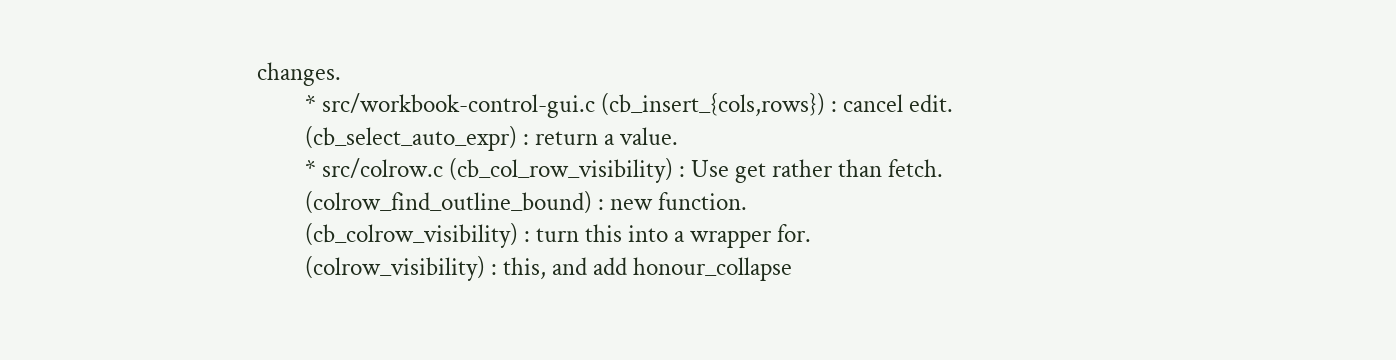changes.
        * src/workbook-control-gui.c (cb_insert_{cols,rows}) : cancel edit.
        (cb_select_auto_expr) : return a value.
        * src/colrow.c (cb_col_row_visibility) : Use get rather than fetch.
        (colrow_find_outline_bound) : new function.
        (cb_colrow_visibility) : turn this into a wrapper for.
        (colrow_visibility) : this, and add honour_collapse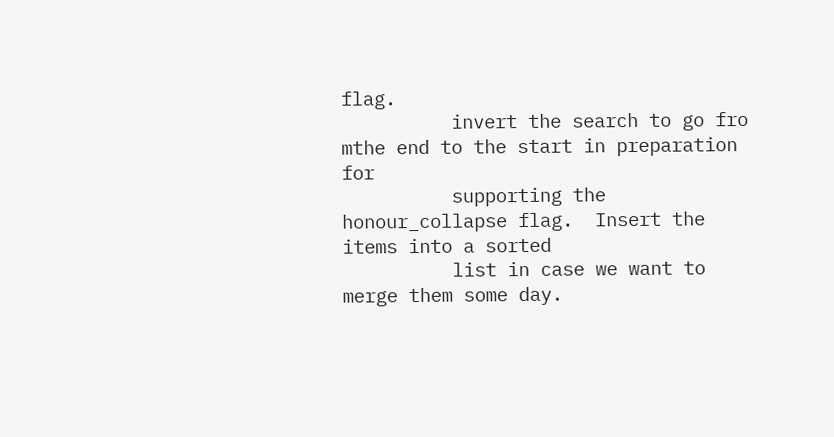flag.
          invert the search to go fro mthe end to the start in preparation for
          supporting the honour_collapse flag.  Insert the items into a sorted
          list in case we want to merge them some day.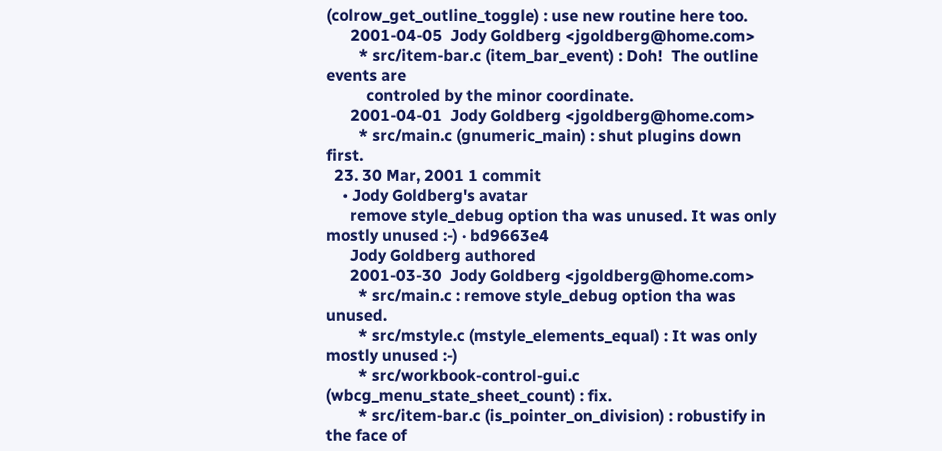(colrow_get_outline_toggle) : use new routine here too.
      2001-04-05  Jody Goldberg <jgoldberg@home.com>
        * src/item-bar.c (item_bar_event) : Doh!  The outline events are
          controled by the minor coordinate.
      2001-04-01  Jody Goldberg <jgoldberg@home.com>
        * src/main.c (gnumeric_main) : shut plugins down first.
  23. 30 Mar, 2001 1 commit
    • Jody Goldberg's avatar
      remove style_debug option tha was unused. It was only mostly unused :-) · bd9663e4
      Jody Goldberg authored
      2001-03-30  Jody Goldberg <jgoldberg@home.com>
        * src/main.c : remove style_debug option tha was unused.
        * src/mstyle.c (mstyle_elements_equal) : It was only mostly unused :-)
        * src/workbook-control-gui.c (wbcg_menu_state_sheet_count) : fix.
        * src/item-bar.c (is_pointer_on_division) : robustify in the face of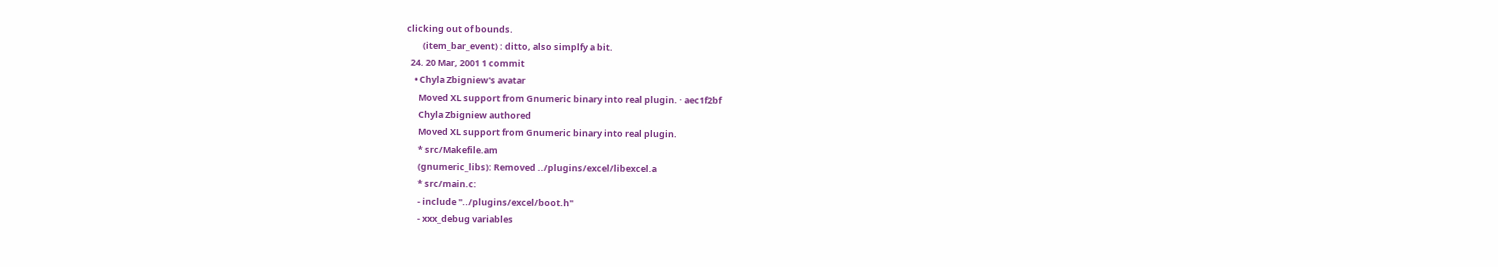clicking out of bounds.
        (item_bar_event) : ditto, also simplfy a bit.
  24. 20 Mar, 2001 1 commit
    • Chyla Zbigniew's avatar
      Moved XL support from Gnumeric binary into real plugin. · aec1f2bf
      Chyla Zbigniew authored
      Moved XL support from Gnumeric binary into real plugin.
      * src/Makefile.am
      (gnumeric_libs): Removed ../plugins/excel/libexcel.a
      * src/main.c:
      - include "../plugins/excel/boot.h"
      - xxx_debug variables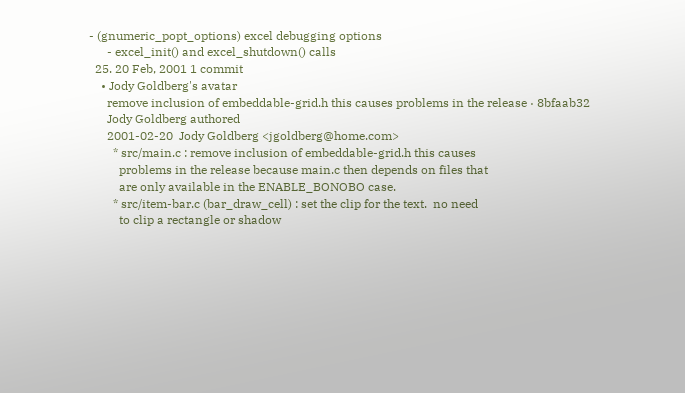- (gnumeric_popt_options) excel debugging options
      - excel_init() and excel_shutdown() calls
  25. 20 Feb, 2001 1 commit
    • Jody Goldberg's avatar
      remove inclusion of embeddable-grid.h this causes problems in the release · 8bfaab32
      Jody Goldberg authored
      2001-02-20  Jody Goldberg <jgoldberg@home.com>
        * src/main.c : remove inclusion of embeddable-grid.h this causes
          problems in the release because main.c then depends on files that
          are only available in the ENABLE_BONOBO case.
        * src/item-bar.c (bar_draw_cell) : set the clip for the text.  no need
          to clip a rectangle or shadow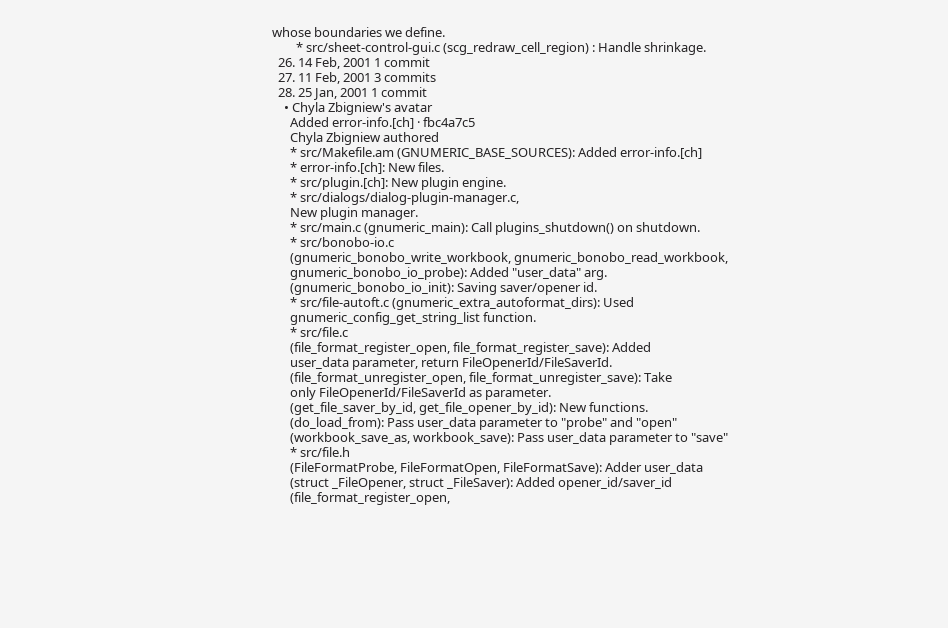whose boundaries we define.
        * src/sheet-control-gui.c (scg_redraw_cell_region) : Handle shrinkage.
  26. 14 Feb, 2001 1 commit
  27. 11 Feb, 2001 3 commits
  28. 25 Jan, 2001 1 commit
    • Chyla Zbigniew's avatar
      Added error-info.[ch] · fbc4a7c5
      Chyla Zbigniew authored
      * src/Makefile.am (GNUMERIC_BASE_SOURCES): Added error-info.[ch]
      * error-info.[ch]: New files.
      * src/plugin.[ch]: New plugin engine.
      * src/dialogs/dialog-plugin-manager.c,
      New plugin manager.
      * src/main.c (gnumeric_main): Call plugins_shutdown() on shutdown.
      * src/bonobo-io.c
      (gnumeric_bonobo_write_workbook, gnumeric_bonobo_read_workbook,
      gnumeric_bonobo_io_probe): Added "user_data" arg.
      (gnumeric_bonobo_io_init): Saving saver/opener id.
      * src/file-autoft.c (gnumeric_extra_autoformat_dirs): Used
      gnumeric_config_get_string_list function.
      * src/file.c
      (file_format_register_open, file_format_register_save): Added
      user_data parameter, return FileOpenerId/FileSaverId.
      (file_format_unregister_open, file_format_unregister_save): Take
      only FileOpenerId/FileSaverId as parameter.
      (get_file_saver_by_id, get_file_opener_by_id): New functions.
      (do_load_from): Pass user_data parameter to "probe" and "open"
      (workbook_save_as, workbook_save): Pass user_data parameter to "save"
      * src/file.h
      (FileFormatProbe, FileFormatOpen, FileFormatSave): Adder user_data
      (struct _FileOpener, struct _FileSaver): Added opener_id/saver_id
      (file_format_register_open,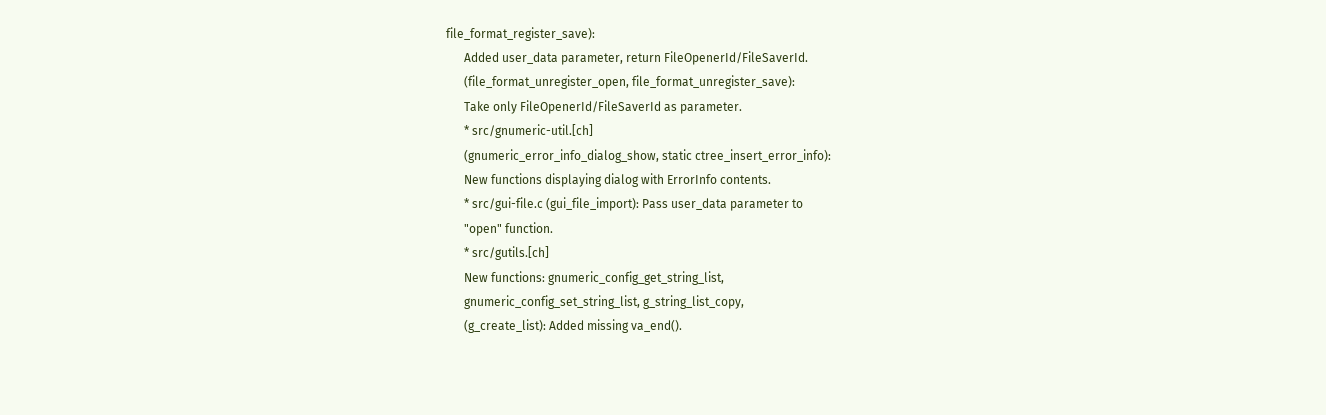file_format_register_save):
      Added user_data parameter, return FileOpenerId/FileSaverId.
      (file_format_unregister_open, file_format_unregister_save):
      Take only FileOpenerId/FileSaverId as parameter.
      * src/gnumeric-util.[ch]
      (gnumeric_error_info_dialog_show, static ctree_insert_error_info):
      New functions displaying dialog with ErrorInfo contents.
      * src/gui-file.c (gui_file_import): Pass user_data parameter to
      "open" function.
      * src/gutils.[ch]
      New functions: gnumeric_config_get_string_list,
      gnumeric_config_set_string_list, g_string_list_copy,
      (g_create_list): Added missing va_end().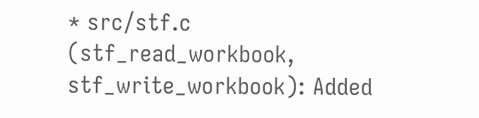* src/stf.c (stf_read_workbook, stf_write_workbook): Added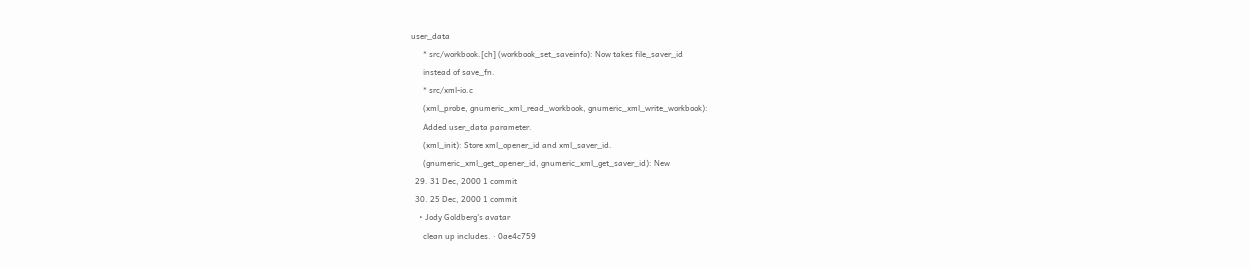user_data
      * src/workbook.[ch] (workbook_set_saveinfo): Now takes file_saver_id
      instead of save_fn.
      * src/xml-io.c
      (xml_probe, gnumeric_xml_read_workbook, gnumeric_xml_write_workbook):
      Added user_data parameter.
      (xml_init): Store xml_opener_id and xml_saver_id.
      (gnumeric_xml_get_opener_id, gnumeric_xml_get_saver_id): New
  29. 31 Dec, 2000 1 commit
  30. 25 Dec, 2000 1 commit
    • Jody Goldberg's avatar
      clean up includes. · 0ae4c759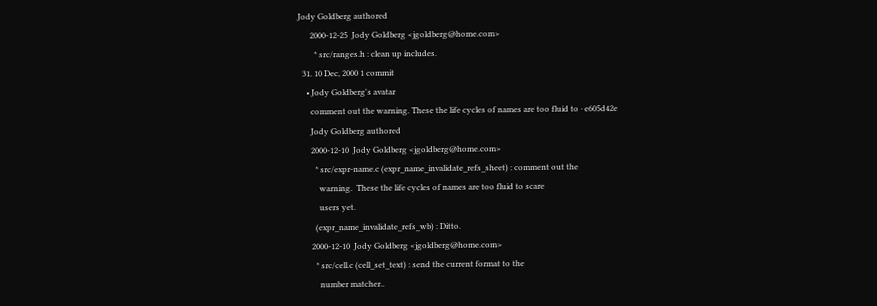Jody Goldberg authored
      2000-12-25  Jody Goldberg <jgoldberg@home.com>
        * src/ranges.h : clean up includes.
  31. 10 Dec, 2000 1 commit
    • Jody Goldberg's avatar
      comment out the warning. These the life cycles of names are too fluid to · e605d42e
      Jody Goldberg authored
      2000-12-10  Jody Goldberg <jgoldberg@home.com>
        * src/expr-name.c (expr_name_invalidate_refs_sheet) : comment out the
          warning.  These the life cycles of names are too fluid to scare
          users yet.
        (expr_name_invalidate_refs_wb) : Ditto.
      2000-12-10  Jody Goldberg <jgoldberg@home.com>
        * src/cell.c (cell_set_text) : send the current format to the
          number matcher..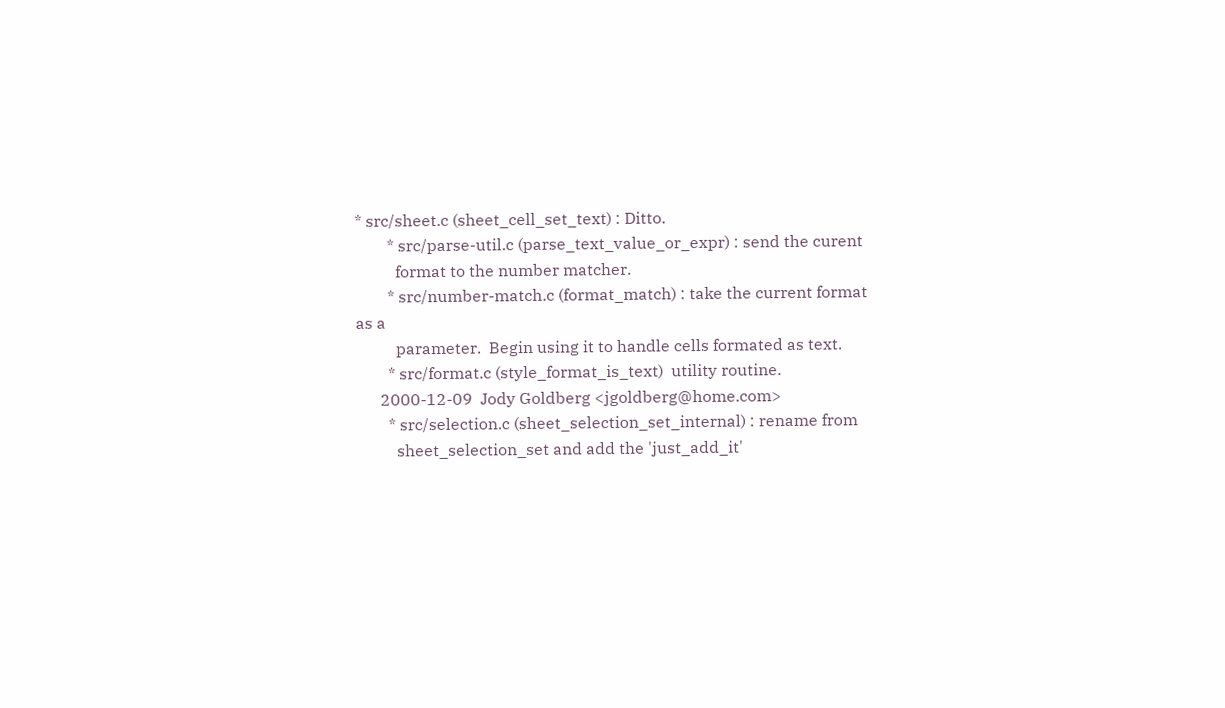* src/sheet.c (sheet_cell_set_text) : Ditto.
        * src/parse-util.c (parse_text_value_or_expr) : send the curent
          format to the number matcher.
        * src/number-match.c (format_match) : take the current format as a
          parameter.  Begin using it to handle cells formated as text.
        * src/format.c (style_format_is_text)  utility routine.
      2000-12-09  Jody Goldberg <jgoldberg@home.com>
        * src/selection.c (sheet_selection_set_internal) : rename from
          sheet_selection_set and add the 'just_add_it'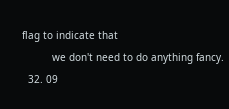flag to indicate that
          we don't need to do anything fancy.
  32. 09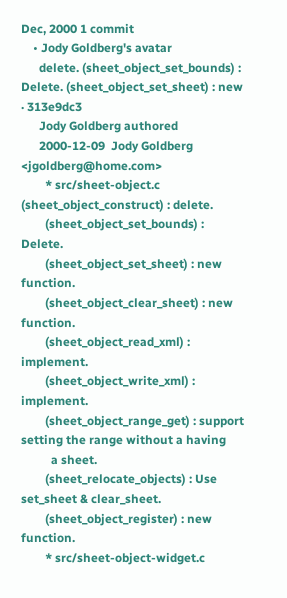Dec, 2000 1 commit
    • Jody Goldberg's avatar
      delete. (sheet_object_set_bounds) : Delete. (sheet_object_set_sheet) : new · 313e9dc3
      Jody Goldberg authored
      2000-12-09  Jody Goldberg <jgoldberg@home.com>
        * src/sheet-object.c (sheet_object_construct) : delete.
        (sheet_object_set_bounds) : Delete.
        (sheet_object_set_sheet) : new function.
        (sheet_object_clear_sheet) : new function.
        (sheet_object_read_xml) : implement.
        (sheet_object_write_xml) : implement.
        (sheet_object_range_get) : support setting the range without a having
          a sheet.
        (sheet_relocate_objects) : Use set_sheet & clear_sheet.
        (sheet_object_register) : new function.
        * src/sheet-object-widget.c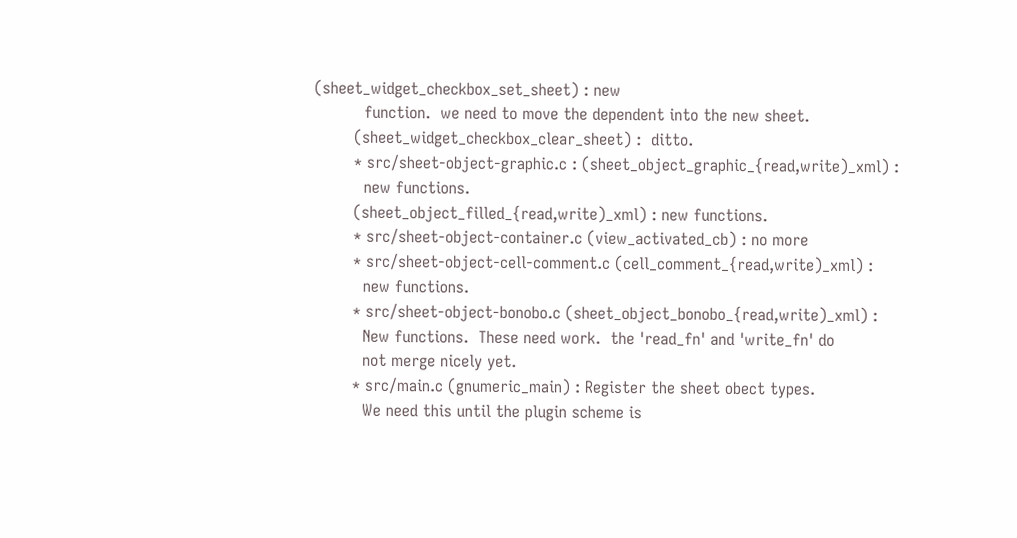(sheet_widget_checkbox_set_sheet) : new
          function.  we need to move the dependent into the new sheet.
        (sheet_widget_checkbox_clear_sheet) :  ditto.
        * src/sheet-object-graphic.c : (sheet_object_graphic_{read,write)_xml) :
          new functions.
        (sheet_object_filled_{read,write)_xml) : new functions.
        * src/sheet-object-container.c (view_activated_cb) : no more
        * src/sheet-object-cell-comment.c (cell_comment_{read,write)_xml) :
          new functions.
        * src/sheet-object-bonobo.c (sheet_object_bonobo_{read,write)_xml) :
          New functions.  These need work.  the 'read_fn' and 'write_fn' do
          not merge nicely yet.
        * src/main.c (gnumeric_main) : Register the sheet obect types.
          We need this until the plugin scheme is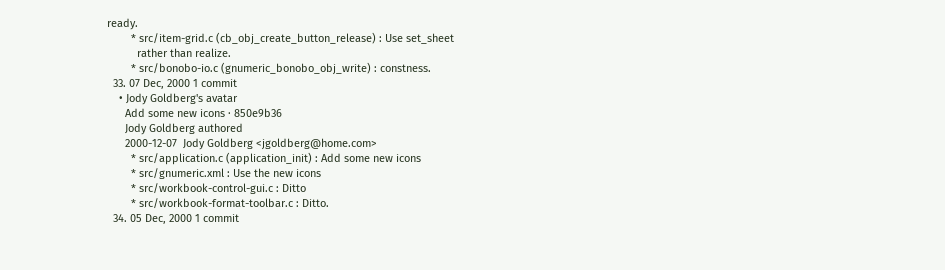ready.
        * src/item-grid.c (cb_obj_create_button_release) : Use set_sheet
          rather than realize.
        * src/bonobo-io.c (gnumeric_bonobo_obj_write) : constness.
  33. 07 Dec, 2000 1 commit
    • Jody Goldberg's avatar
      Add some new icons · 850e9b36
      Jody Goldberg authored
      2000-12-07  Jody Goldberg <jgoldberg@home.com>
        * src/application.c (application_init) : Add some new icons
        * src/gnumeric.xml : Use the new icons
        * src/workbook-control-gui.c : Ditto
        * src/workbook-format-toolbar.c : Ditto.
  34. 05 Dec, 2000 1 commit